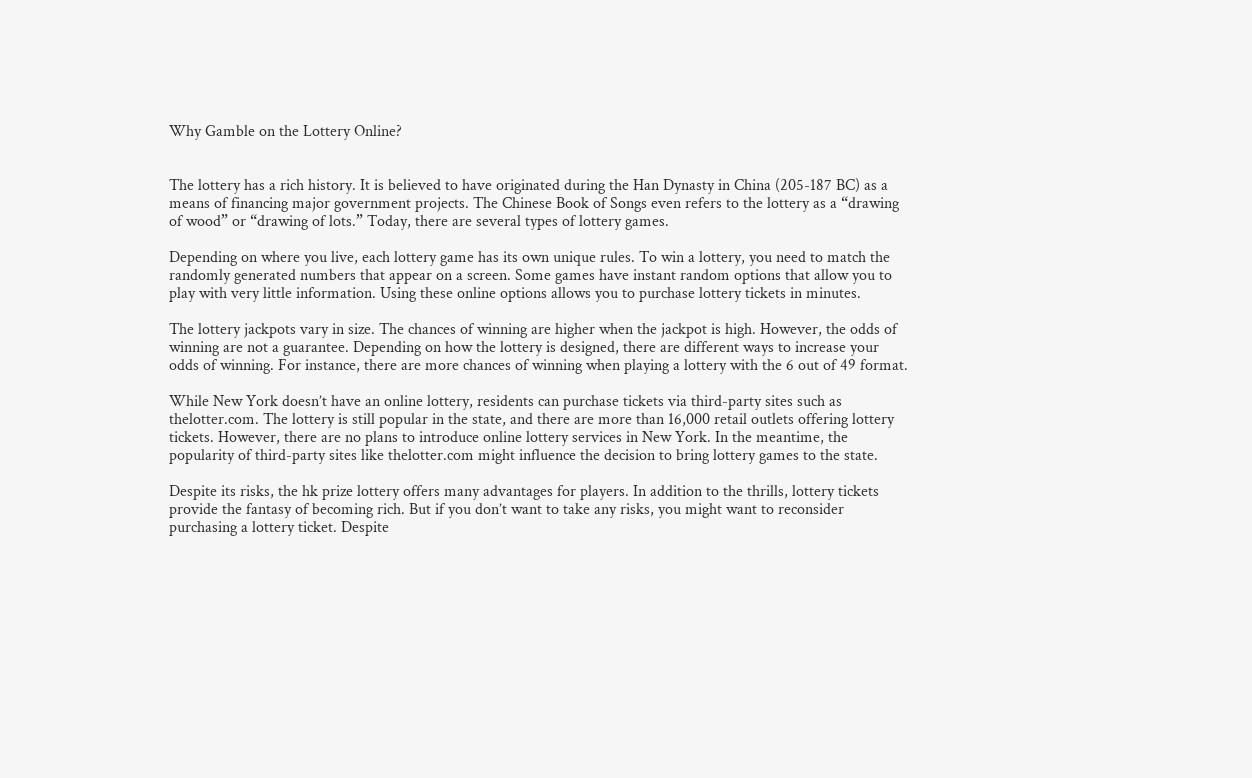Why Gamble on the Lottery Online?


The lottery has a rich history. It is believed to have originated during the Han Dynasty in China (205-187 BC) as a means of financing major government projects. The Chinese Book of Songs even refers to the lottery as a “drawing of wood” or “drawing of lots.” Today, there are several types of lottery games.

Depending on where you live, each lottery game has its own unique rules. To win a lottery, you need to match the randomly generated numbers that appear on a screen. Some games have instant random options that allow you to play with very little information. Using these online options allows you to purchase lottery tickets in minutes.

The lottery jackpots vary in size. The chances of winning are higher when the jackpot is high. However, the odds of winning are not a guarantee. Depending on how the lottery is designed, there are different ways to increase your odds of winning. For instance, there are more chances of winning when playing a lottery with the 6 out of 49 format.

While New York doesn’t have an online lottery, residents can purchase tickets via third-party sites such as thelotter.com. The lottery is still popular in the state, and there are more than 16,000 retail outlets offering lottery tickets. However, there are no plans to introduce online lottery services in New York. In the meantime, the popularity of third-party sites like thelotter.com might influence the decision to bring lottery games to the state.

Despite its risks, the hk prize lottery offers many advantages for players. In addition to the thrills, lottery tickets provide the fantasy of becoming rich. But if you don’t want to take any risks, you might want to reconsider purchasing a lottery ticket. Despite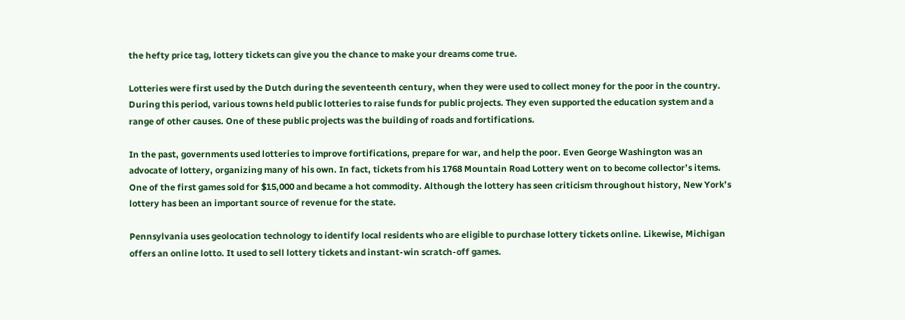the hefty price tag, lottery tickets can give you the chance to make your dreams come true.

Lotteries were first used by the Dutch during the seventeenth century, when they were used to collect money for the poor in the country. During this period, various towns held public lotteries to raise funds for public projects. They even supported the education system and a range of other causes. One of these public projects was the building of roads and fortifications.

In the past, governments used lotteries to improve fortifications, prepare for war, and help the poor. Even George Washington was an advocate of lottery, organizing many of his own. In fact, tickets from his 1768 Mountain Road Lottery went on to become collector’s items. One of the first games sold for $15,000 and became a hot commodity. Although the lottery has seen criticism throughout history, New York’s lottery has been an important source of revenue for the state.

Pennsylvania uses geolocation technology to identify local residents who are eligible to purchase lottery tickets online. Likewise, Michigan offers an online lotto. It used to sell lottery tickets and instant-win scratch-off games.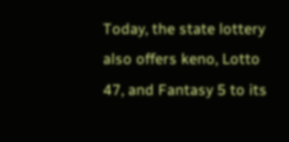Today, the state lottery also offers keno, Lotto 47, and Fantasy 5 to its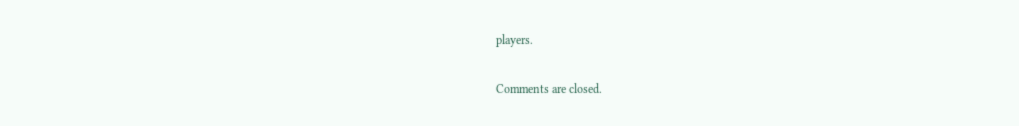players.

Comments are closed.